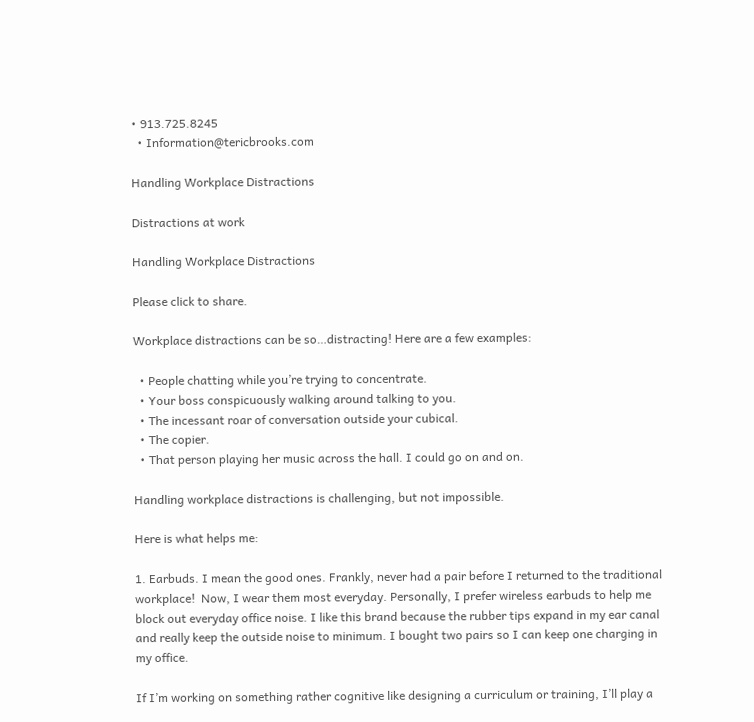• 913.725.8245
  • Information@tericbrooks.com

Handling Workplace Distractions

Distractions at work

Handling Workplace Distractions

Please click to share.

Workplace distractions can be so…distracting! Here are a few examples:

  • People chatting while you’re trying to concentrate.
  • Your boss conspicuously walking around talking to you.
  • The incessant roar of conversation outside your cubical.
  • The copier.
  • That person playing her music across the hall. I could go on and on.

Handling workplace distractions is challenging, but not impossible.

Here is what helps me:

1. Earbuds. I mean the good ones. Frankly, never had a pair before I returned to the traditional workplace!  Now, I wear them most everyday. Personally, I prefer wireless earbuds to help me block out everyday office noise. I like this brand because the rubber tips expand in my ear canal and really keep the outside noise to minimum. I bought two pairs so I can keep one charging in my office.

If I’m working on something rather cognitive like designing a curriculum or training, I’ll play a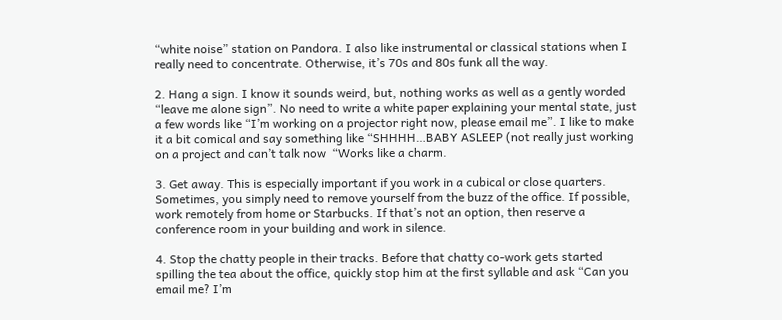“white noise” station on Pandora. I also like instrumental or classical stations when I really need to concentrate. Otherwise, it’s 70s and 80s funk all the way.

2. Hang a sign. I know it sounds weird, but, nothing works as well as a gently worded “leave me alone sign”. No need to write a white paper explaining your mental state, just a few words like “I’m working on a projector right now, please email me”. I like to make it a bit comical and say something like “SHHHH…BABY ASLEEP (not really just working on a project and can’t talk now  “Works like a charm.

3. Get away. This is especially important if you work in a cubical or close quarters. Sometimes, you simply need to remove yourself from the buzz of the office. If possible, work remotely from home or Starbucks. If that’s not an option, then reserve a conference room in your building and work in silence.

4. Stop the chatty people in their tracks. Before that chatty co-work gets started spilling the tea about the office, quickly stop him at the first syllable and ask “Can you email me? I’m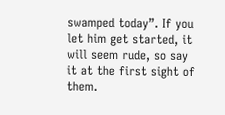swamped today”. If you let him get started, it will seem rude, so say it at the first sight of them.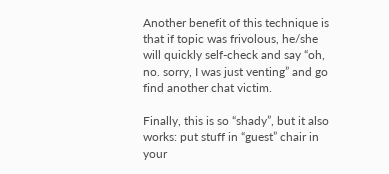Another benefit of this technique is that if topic was frivolous, he/she will quickly self-check and say “oh, no. sorry, I was just venting” and go find another chat victim.

Finally, this is so “shady”, but it also works: put stuff in “guest” chair in your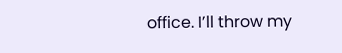office. I’ll throw my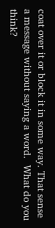coat over it or block it in some way. That sense a message without saying a word.  What do you think?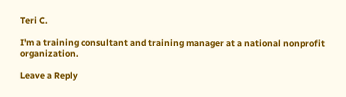Teri C.

I'm a training consultant and training manager at a national nonprofit organization.

Leave a Reply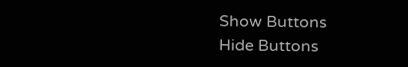Show Buttons
Hide Buttons